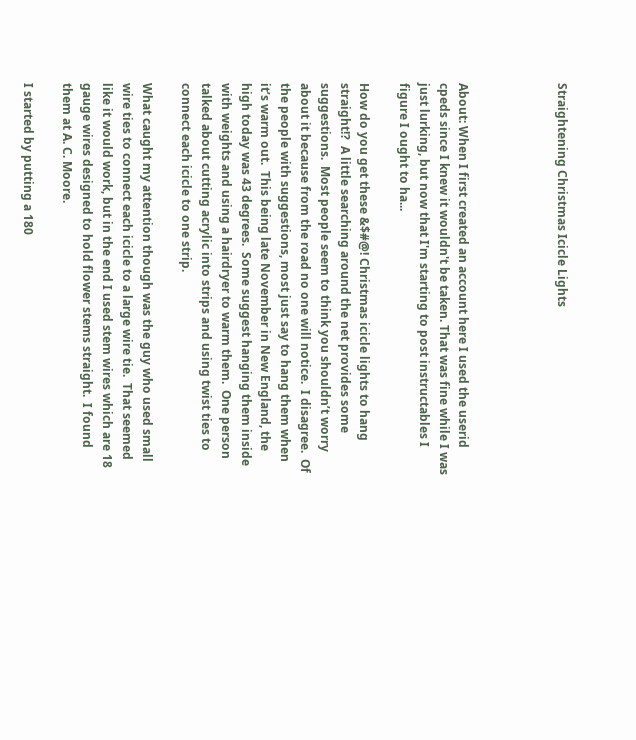Straightening Christmas Icicle Lights




About: When I first created an account here I used the userid cpeds since I knew it wouldn't be taken. That was fine while I was just lurking, but now that I'm starting to post instructables I figure I ought to ha...

How do you get these &$#@! Christmas icicle lights to hang straight!?  A little searching around the net provides some suggestions.  Most people seem to think you shouldn’t worry about it because from the road no one will notice.  I disagree.  Of the people with suggestions, most just say to hang them when it’s warm out.  This being late November in New England, the high today was 43 degrees.  Some suggest hanging them inside with weights and using a hairdryer to warm them.  One person talked about cutting acrylic into strips and using twist ties to connect each icicle to one strip.

What caught my attention though was the guy who used small wire ties to connect each icicle to a large wire tie.  That seemed like it would work, but in the end I used stem wires which are 18 gauge wires designed to hold flower stems straight.  I found them at A. C. Moore.

I started by putting a 180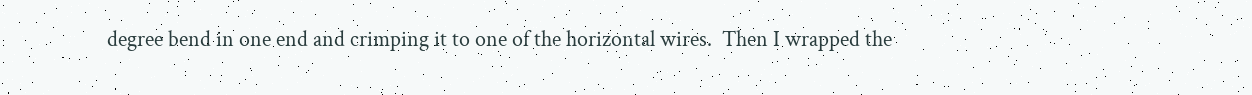degree bend in one end and crimping it to one of the horizontal wires.  Then I wrapped the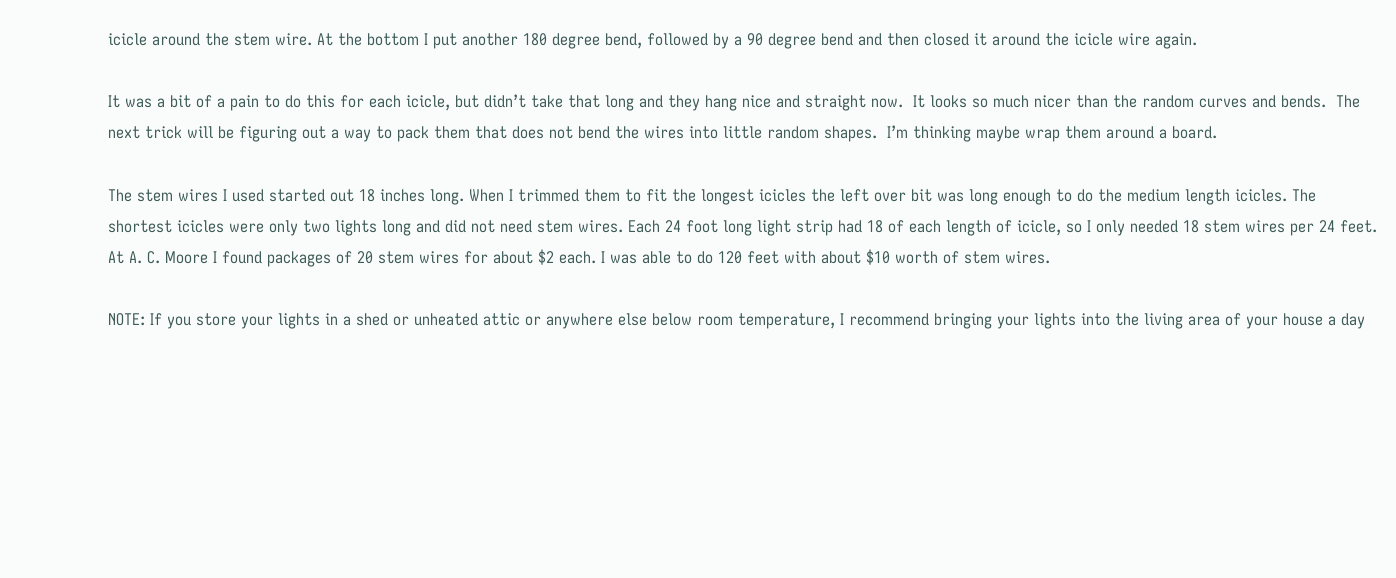icicle around the stem wire. At the bottom I put another 180 degree bend, followed by a 90 degree bend and then closed it around the icicle wire again.

It was a bit of a pain to do this for each icicle, but didn’t take that long and they hang nice and straight now.  It looks so much nicer than the random curves and bends.  The next trick will be figuring out a way to pack them that does not bend the wires into little random shapes.  I’m thinking maybe wrap them around a board.

The stem wires I used started out 18 inches long. When I trimmed them to fit the longest icicles the left over bit was long enough to do the medium length icicles. The shortest icicles were only two lights long and did not need stem wires. Each 24 foot long light strip had 18 of each length of icicle, so I only needed 18 stem wires per 24 feet. At A. C. Moore I found packages of 20 stem wires for about $2 each. I was able to do 120 feet with about $10 worth of stem wires.

NOTE: If you store your lights in a shed or unheated attic or anywhere else below room temperature, I recommend bringing your lights into the living area of your house a day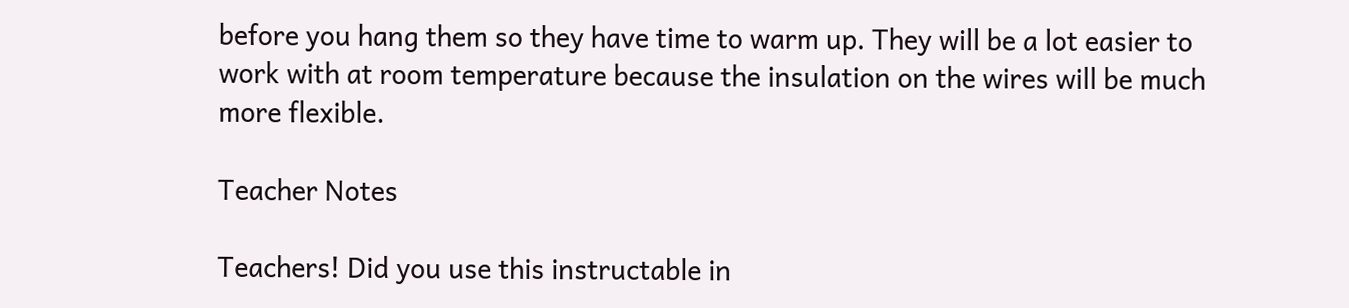before you hang them so they have time to warm up. They will be a lot easier to work with at room temperature because the insulation on the wires will be much more flexible.

Teacher Notes

Teachers! Did you use this instructable in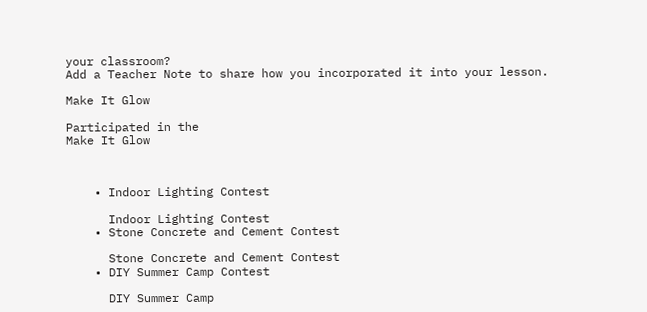your classroom?
Add a Teacher Note to share how you incorporated it into your lesson.

Make It Glow

Participated in the
Make It Glow



    • Indoor Lighting Contest

      Indoor Lighting Contest
    • Stone Concrete and Cement Contest

      Stone Concrete and Cement Contest
    • DIY Summer Camp Contest

      DIY Summer Camp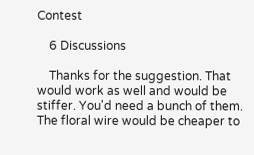Contest

    6 Discussions

    Thanks for the suggestion. That would work as well and would be stiffer. You'd need a bunch of them. The floral wire would be cheaper to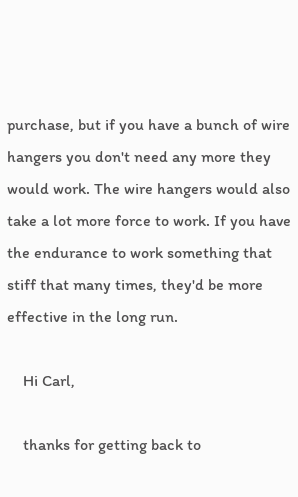purchase, but if you have a bunch of wire hangers you don't need any more they would work. The wire hangers would also take a lot more force to work. If you have the endurance to work something that stiff that many times, they'd be more effective in the long run.

    Hi Carl,

    thanks for getting back to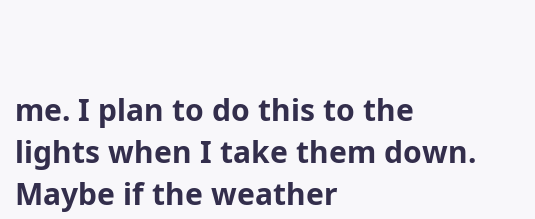me. I plan to do this to the lights when I take them down. Maybe if the weather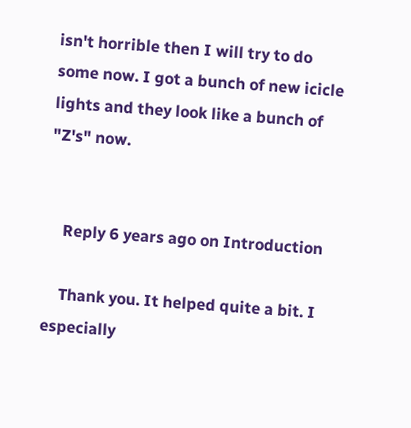isn't horrible then I will try to do some now. I got a bunch of new icicle lights and they look like a bunch of "Z's" now.


    Reply 6 years ago on Introduction

    Thank you. It helped quite a bit. I especially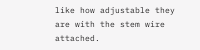like how adjustable they are with the stem wire attached.